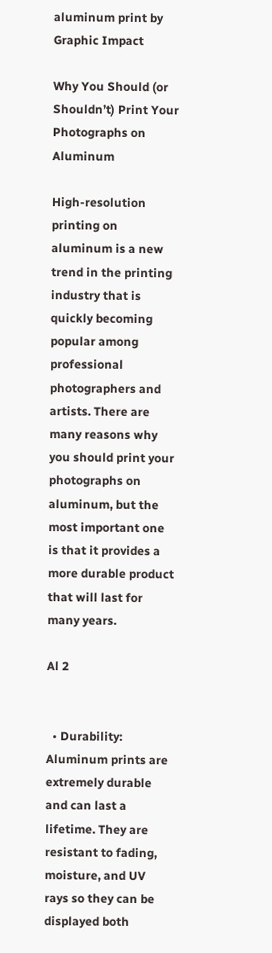aluminum print by Graphic Impact

Why You Should (or Shouldn’t) Print Your Photographs on Aluminum

High-resolution printing on aluminum is a new trend in the printing industry that is quickly becoming popular among professional photographers and artists. There are many reasons why you should print your photographs on aluminum, but the most important one is that it provides a more durable product that will last for many years.

Al 2


  • Durability: Aluminum prints are extremely durable and can last a lifetime. They are resistant to fading, moisture, and UV rays so they can be displayed both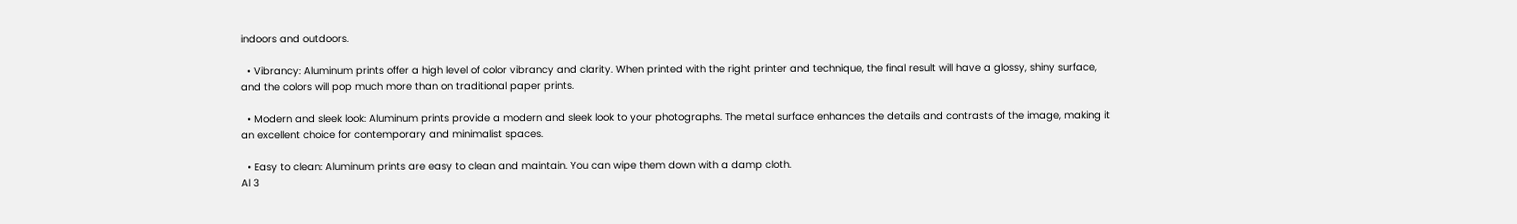indoors and outdoors.

  • Vibrancy: Aluminum prints offer a high level of color vibrancy and clarity. When printed with the right printer and technique, the final result will have a glossy, shiny surface, and the colors will pop much more than on traditional paper prints.

  • Modern and sleek look: Aluminum prints provide a modern and sleek look to your photographs. The metal surface enhances the details and contrasts of the image, making it an excellent choice for contemporary and minimalist spaces.

  • Easy to clean: Aluminum prints are easy to clean and maintain. You can wipe them down with a damp cloth.
Al 3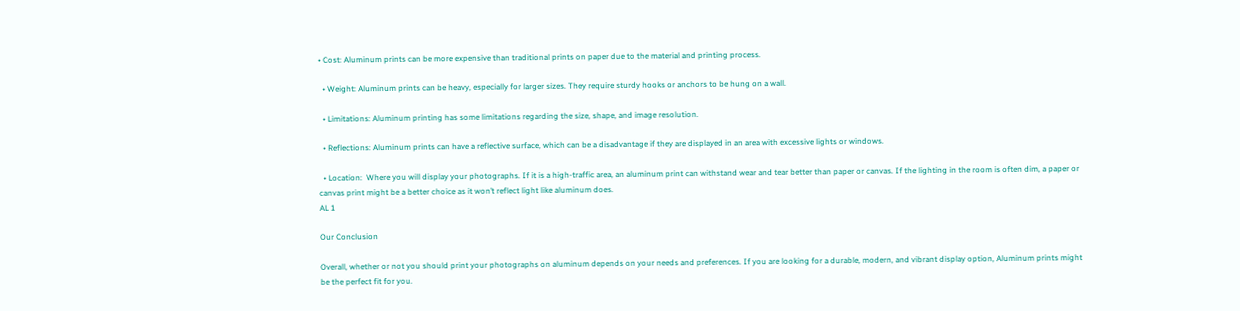• Cost: Aluminum prints can be more expensive than traditional prints on paper due to the material and printing process.

  • Weight: Aluminum prints can be heavy, especially for larger sizes. They require sturdy hooks or anchors to be hung on a wall.

  • Limitations: Aluminum printing has some limitations regarding the size, shape, and image resolution.

  • Reflections: Aluminum prints can have a reflective surface, which can be a disadvantage if they are displayed in an area with excessive lights or windows.

  • Location:  Where you will display your photographs. If it is a high-traffic area, an aluminum print can withstand wear and tear better than paper or canvas. If the lighting in the room is often dim, a paper or canvas print might be a better choice as it won’t reflect light like aluminum does.
AL 1

Our Conclusion

Overall, whether or not you should print your photographs on aluminum depends on your needs and preferences. If you are looking for a durable, modern, and vibrant display option, Aluminum prints might be the perfect fit for you.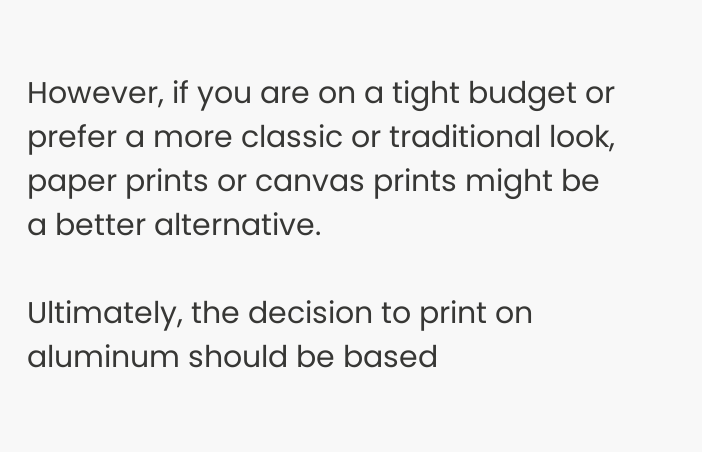However, if you are on a tight budget or prefer a more classic or traditional look, paper prints or canvas prints might be a better alternative.

Ultimately, the decision to print on aluminum should be based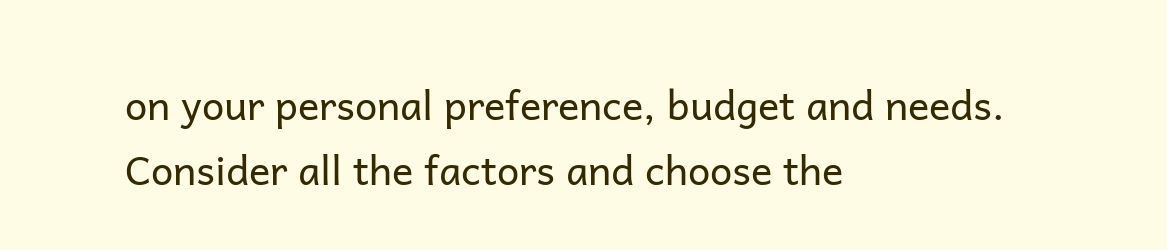on your personal preference, budget and needs.  Consider all the factors and choose the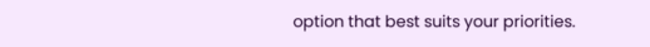option that best suits your priorities.